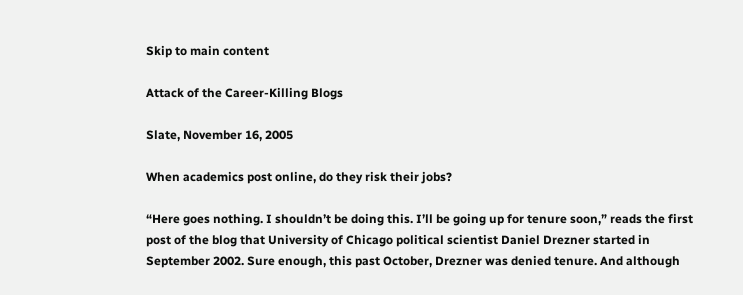Skip to main content

Attack of the Career-Killing Blogs

Slate, November 16, 2005

When academics post online, do they risk their jobs?

“Here goes nothing. I shouldn’t be doing this. I’ll be going up for tenure soon,” reads the first post of the blog that University of Chicago political scientist Daniel Drezner started in September 2002. Sure enough, this past October, Drezner was denied tenure. And although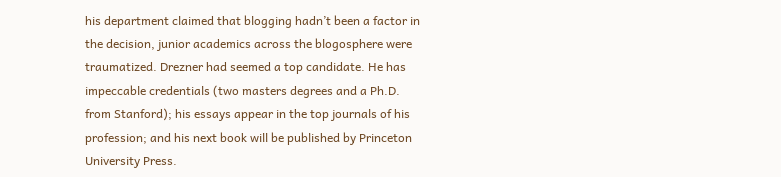his department claimed that blogging hadn’t been a factor in the decision, junior academics across the blogosphere were traumatized. Drezner had seemed a top candidate. He has impeccable credentials (two masters degrees and a Ph.D. from Stanford); his essays appear in the top journals of his profession; and his next book will be published by Princeton University Press.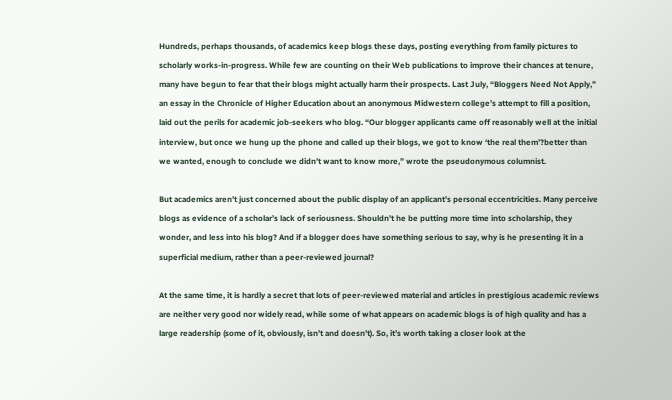Hundreds, perhaps thousands, of academics keep blogs these days, posting everything from family pictures to scholarly works-in-progress. While few are counting on their Web publications to improve their chances at tenure, many have begun to fear that their blogs might actually harm their prospects. Last July, “Bloggers Need Not Apply,” an essay in the Chronicle of Higher Education about an anonymous Midwestern college’s attempt to fill a position, laid out the perils for academic job-seekers who blog. “Our blogger applicants came off reasonably well at the initial interview, but once we hung up the phone and called up their blogs, we got to know ‘the real them’?better than we wanted, enough to conclude we didn’t want to know more,” wrote the pseudonymous columnist.

But academics aren’t just concerned about the public display of an applicant’s personal eccentricities. Many perceive blogs as evidence of a scholar’s lack of seriousness. Shouldn’t he be putting more time into scholarship, they wonder, and less into his blog? And if a blogger does have something serious to say, why is he presenting it in a superficial medium, rather than a peer-reviewed journal?

At the same time, it is hardly a secret that lots of peer-reviewed material and articles in prestigious academic reviews are neither very good nor widely read, while some of what appears on academic blogs is of high quality and has a large readership (some of it, obviously, isn’t and doesn’t). So, it’s worth taking a closer look at the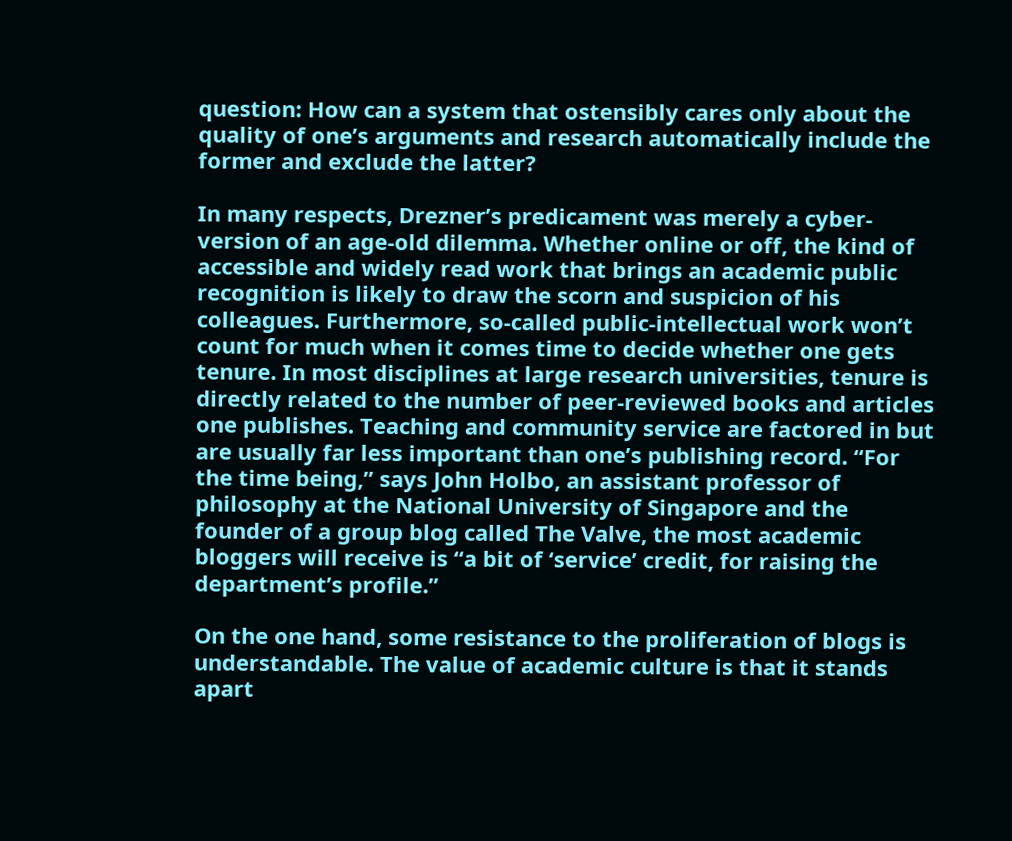question: How can a system that ostensibly cares only about the quality of one’s arguments and research automatically include the former and exclude the latter?

In many respects, Drezner’s predicament was merely a cyber-version of an age-old dilemma. Whether online or off, the kind of accessible and widely read work that brings an academic public recognition is likely to draw the scorn and suspicion of his colleagues. Furthermore, so-called public-intellectual work won’t count for much when it comes time to decide whether one gets tenure. In most disciplines at large research universities, tenure is directly related to the number of peer-reviewed books and articles one publishes. Teaching and community service are factored in but are usually far less important than one’s publishing record. “For the time being,” says John Holbo, an assistant professor of philosophy at the National University of Singapore and the founder of a group blog called The Valve, the most academic bloggers will receive is “a bit of ‘service’ credit, for raising the department’s profile.”

On the one hand, some resistance to the proliferation of blogs is understandable. The value of academic culture is that it stands apart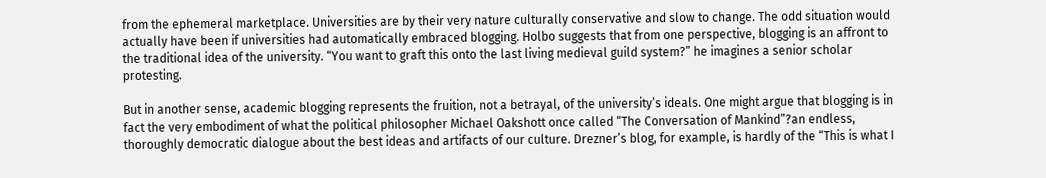from the ephemeral marketplace. Universities are by their very nature culturally conservative and slow to change. The odd situation would actually have been if universities had automatically embraced blogging. Holbo suggests that from one perspective, blogging is an affront to the traditional idea of the university. “You want to graft this onto the last living medieval guild system?” he imagines a senior scholar protesting.

But in another sense, academic blogging represents the fruition, not a betrayal, of the university’s ideals. One might argue that blogging is in fact the very embodiment of what the political philosopher Michael Oakshott once called “The Conversation of Mankind”?an endless, thoroughly democratic dialogue about the best ideas and artifacts of our culture. Drezner’s blog, for example, is hardly of the “This is what I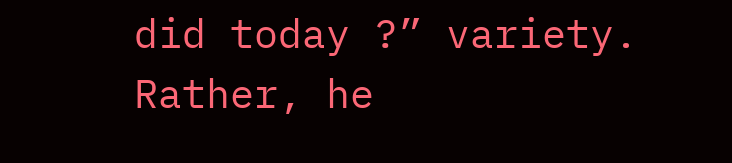did today ?” variety. Rather, he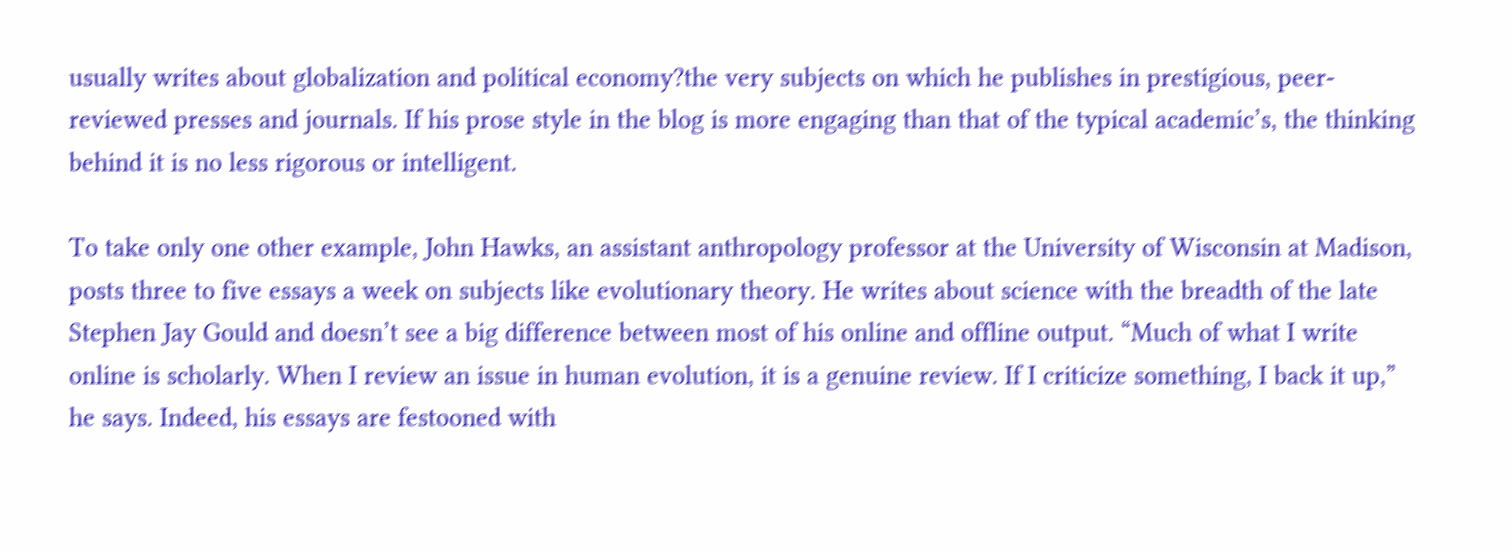usually writes about globalization and political economy?the very subjects on which he publishes in prestigious, peer-reviewed presses and journals. If his prose style in the blog is more engaging than that of the typical academic’s, the thinking behind it is no less rigorous or intelligent.

To take only one other example, John Hawks, an assistant anthropology professor at the University of Wisconsin at Madison, posts three to five essays a week on subjects like evolutionary theory. He writes about science with the breadth of the late Stephen Jay Gould and doesn’t see a big difference between most of his online and offline output. “Much of what I write online is scholarly. When I review an issue in human evolution, it is a genuine review. If I criticize something, I back it up,” he says. Indeed, his essays are festooned with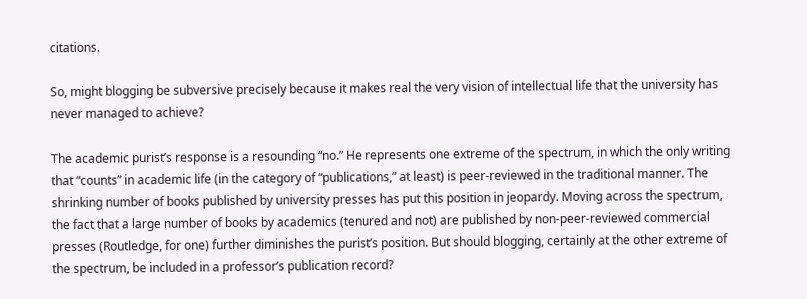citations.

So, might blogging be subversive precisely because it makes real the very vision of intellectual life that the university has never managed to achieve?

The academic purist’s response is a resounding “no.” He represents one extreme of the spectrum, in which the only writing that “counts” in academic life (in the category of “publications,” at least) is peer-reviewed in the traditional manner. The shrinking number of books published by university presses has put this position in jeopardy. Moving across the spectrum, the fact that a large number of books by academics (tenured and not) are published by non-peer-reviewed commercial presses (Routledge, for one) further diminishes the purist’s position. But should blogging, certainly at the other extreme of the spectrum, be included in a professor’s publication record?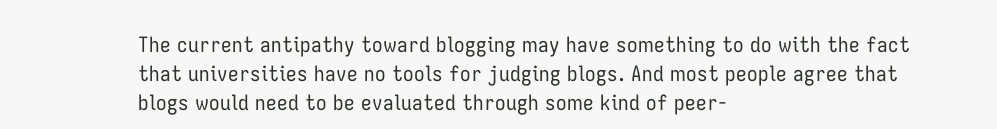The current antipathy toward blogging may have something to do with the fact that universities have no tools for judging blogs. And most people agree that blogs would need to be evaluated through some kind of peer-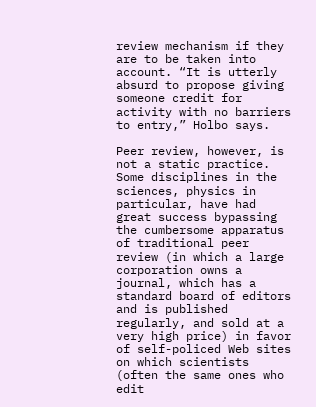review mechanism if they are to be taken into account. “It is utterly absurd to propose giving someone credit for activity with no barriers to entry,” Holbo says.

Peer review, however, is not a static practice. Some disciplines in the sciences, physics in particular, have had great success bypassing the cumbersome apparatus of traditional peer review (in which a large corporation owns a journal, which has a standard board of editors and is published regularly, and sold at a very high price) in favor of self-policed Web sites on which scientists (often the same ones who edit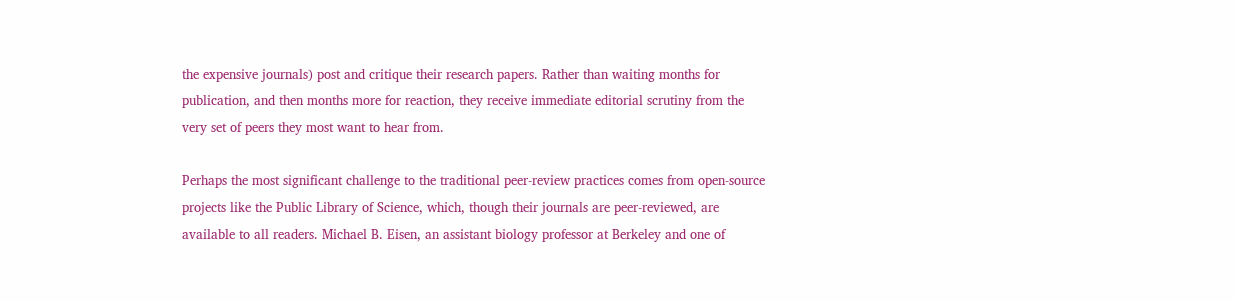the expensive journals) post and critique their research papers. Rather than waiting months for publication, and then months more for reaction, they receive immediate editorial scrutiny from the very set of peers they most want to hear from.

Perhaps the most significant challenge to the traditional peer-review practices comes from open-source projects like the Public Library of Science, which, though their journals are peer-reviewed, are available to all readers. Michael B. Eisen, an assistant biology professor at Berkeley and one of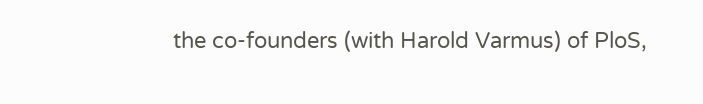the co-founders (with Harold Varmus) of PloS,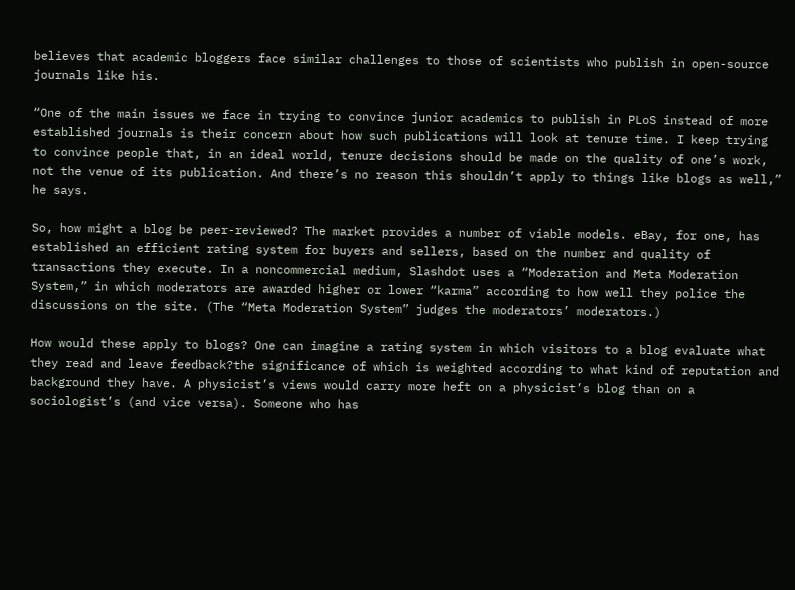believes that academic bloggers face similar challenges to those of scientists who publish in open-source journals like his.

“One of the main issues we face in trying to convince junior academics to publish in PLoS instead of more established journals is their concern about how such publications will look at tenure time. I keep trying to convince people that, in an ideal world, tenure decisions should be made on the quality of one’s work, not the venue of its publication. And there’s no reason this shouldn’t apply to things like blogs as well,” he says.

So, how might a blog be peer-reviewed? The market provides a number of viable models. eBay, for one, has established an efficient rating system for buyers and sellers, based on the number and quality of transactions they execute. In a noncommercial medium, Slashdot uses a “Moderation and Meta Moderation System,” in which moderators are awarded higher or lower “karma” according to how well they police the discussions on the site. (The “Meta Moderation System” judges the moderators’ moderators.)

How would these apply to blogs? One can imagine a rating system in which visitors to a blog evaluate what they read and leave feedback?the significance of which is weighted according to what kind of reputation and background they have. A physicist’s views would carry more heft on a physicist’s blog than on a sociologist’s (and vice versa). Someone who has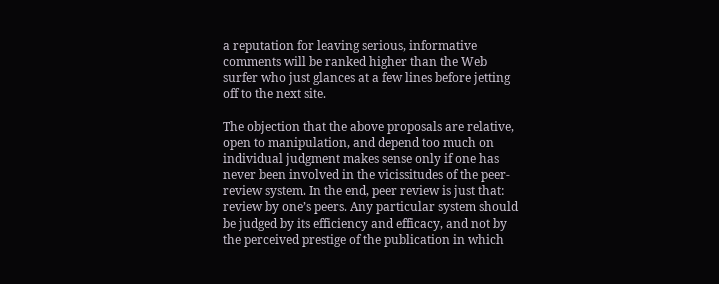a reputation for leaving serious, informative comments will be ranked higher than the Web surfer who just glances at a few lines before jetting off to the next site.

The objection that the above proposals are relative, open to manipulation, and depend too much on individual judgment makes sense only if one has never been involved in the vicissitudes of the peer-review system. In the end, peer review is just that: review by one’s peers. Any particular system should be judged by its efficiency and efficacy, and not by the perceived prestige of the publication in which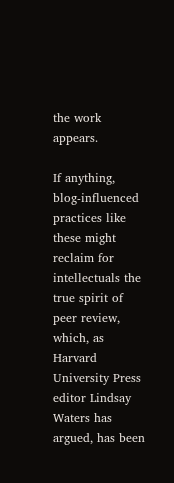the work appears.

If anything, blog-influenced practices like these might reclaim for intellectuals the true spirit of peer review, which, as Harvard University Press editor Lindsay Waters has argued, has been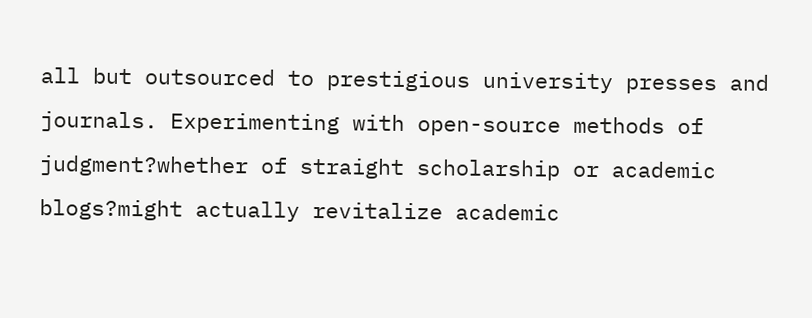all but outsourced to prestigious university presses and journals. Experimenting with open-source methods of judgment?whether of straight scholarship or academic blogs?might actually revitalize academic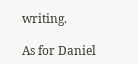writing.

As for Daniel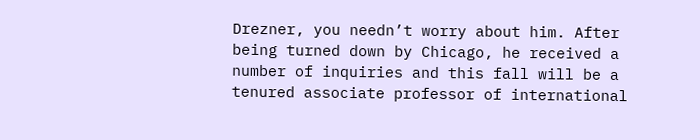Drezner, you needn’t worry about him. After being turned down by Chicago, he received a number of inquiries and this fall will be a tenured associate professor of international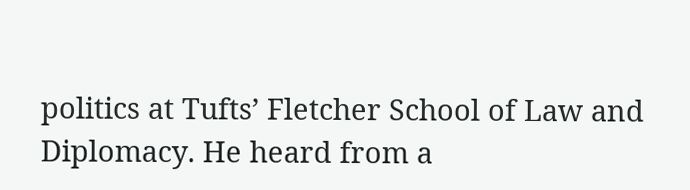politics at Tufts’ Fletcher School of Law and Diplomacy. He heard from a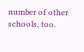number of other schools, too.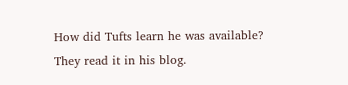How did Tufts learn he was available? They read it in his blog.